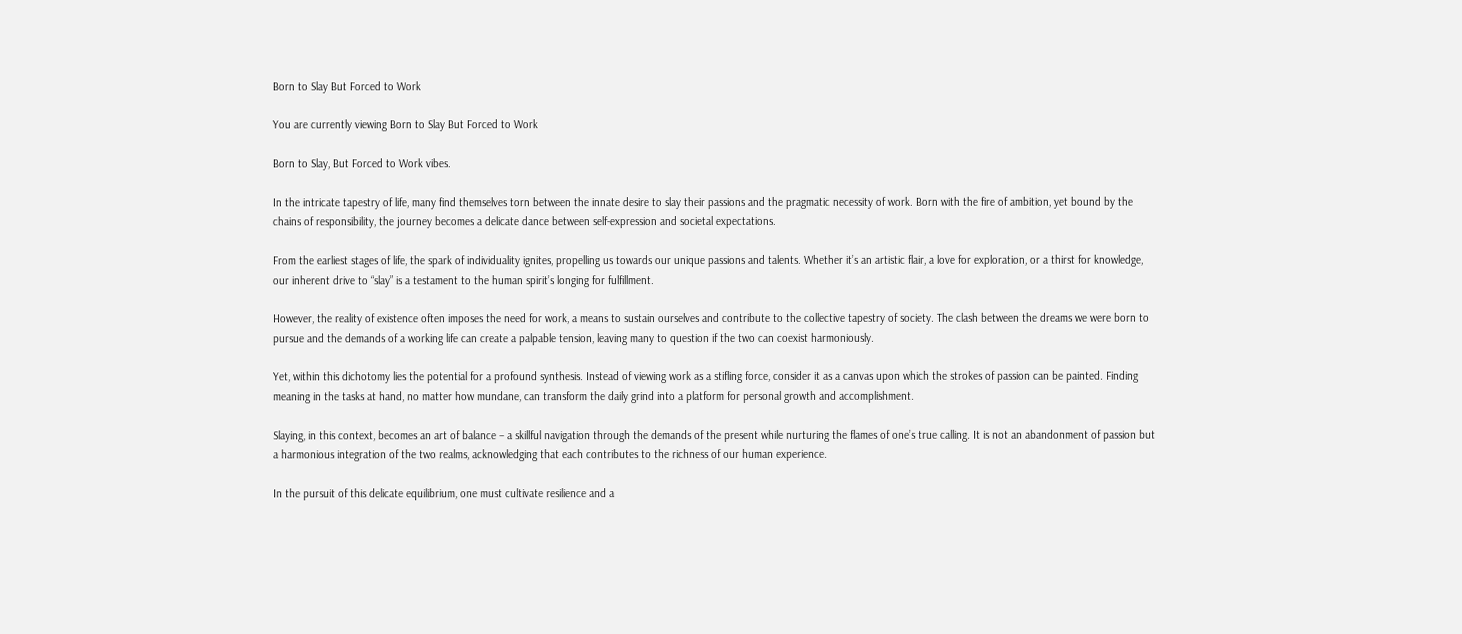Born to Slay But Forced to Work

You are currently viewing Born to Slay But Forced to Work

Born to Slay, But Forced to Work vibes.

In the intricate tapestry of life, many find themselves torn between the innate desire to slay their passions and the pragmatic necessity of work. Born with the fire of ambition, yet bound by the chains of responsibility, the journey becomes a delicate dance between self-expression and societal expectations.

From the earliest stages of life, the spark of individuality ignites, propelling us towards our unique passions and talents. Whether it’s an artistic flair, a love for exploration, or a thirst for knowledge, our inherent drive to “slay” is a testament to the human spirit’s longing for fulfillment.

However, the reality of existence often imposes the need for work, a means to sustain ourselves and contribute to the collective tapestry of society. The clash between the dreams we were born to pursue and the demands of a working life can create a palpable tension, leaving many to question if the two can coexist harmoniously.

Yet, within this dichotomy lies the potential for a profound synthesis. Instead of viewing work as a stifling force, consider it as a canvas upon which the strokes of passion can be painted. Finding meaning in the tasks at hand, no matter how mundane, can transform the daily grind into a platform for personal growth and accomplishment.

Slaying, in this context, becomes an art of balance – a skillful navigation through the demands of the present while nurturing the flames of one’s true calling. It is not an abandonment of passion but a harmonious integration of the two realms, acknowledging that each contributes to the richness of our human experience.

In the pursuit of this delicate equilibrium, one must cultivate resilience and a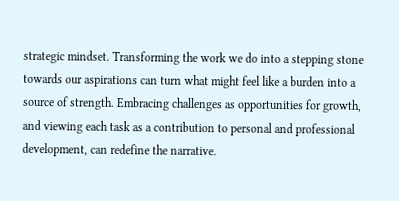strategic mindset. Transforming the work we do into a stepping stone towards our aspirations can turn what might feel like a burden into a source of strength. Embracing challenges as opportunities for growth, and viewing each task as a contribution to personal and professional development, can redefine the narrative.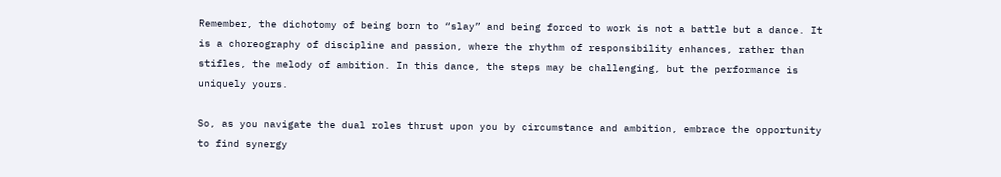Remember, the dichotomy of being born to “slay” and being forced to work is not a battle but a dance. It is a choreography of discipline and passion, where the rhythm of responsibility enhances, rather than stifles, the melody of ambition. In this dance, the steps may be challenging, but the performance is uniquely yours.

So, as you navigate the dual roles thrust upon you by circumstance and ambition, embrace the opportunity to find synergy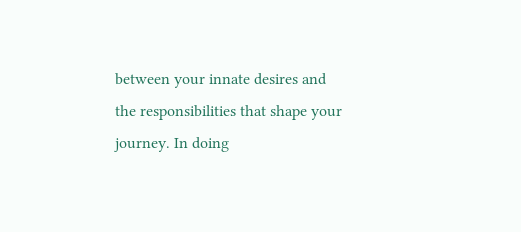between your innate desires and the responsibilities that shape your journey. In doing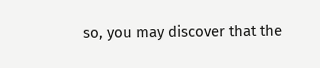so, you may discover that the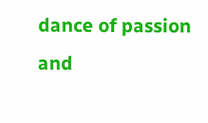dance of passion and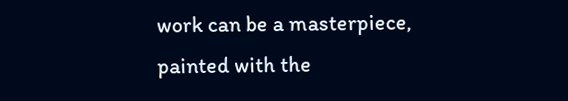work can be a masterpiece, painted with the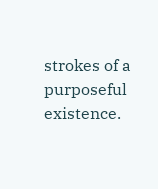strokes of a purposeful existence.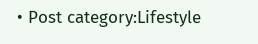• Post category:Lifestyle